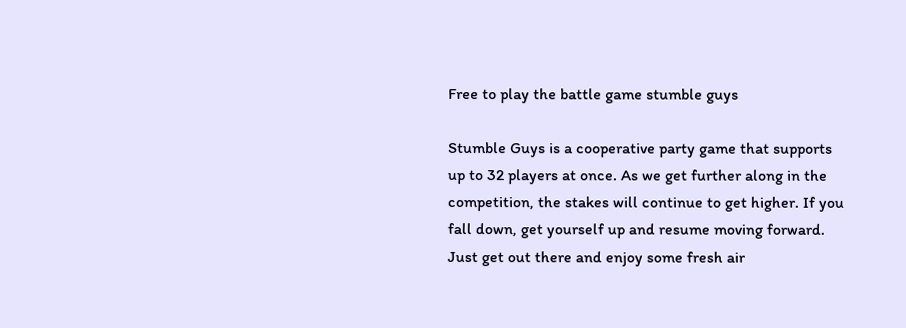Free to play the battle game stumble guys

Stumble Guys is a cooperative party game that supports up to 32 players at once. As we get further along in the competition, the stakes will continue to get higher. If you fall down, get yourself up and resume moving forward. Just get out there and enjoy some fresh air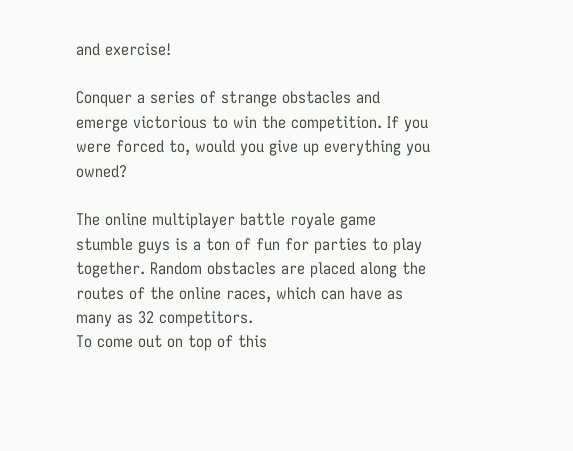and exercise!

Conquer a series of strange obstacles and emerge victorious to win the competition. If you were forced to, would you give up everything you owned?

The online multiplayer battle royale game stumble guys is a ton of fun for parties to play together. Random obstacles are placed along the routes of the online races, which can have as many as 32 competitors.
To come out on top of this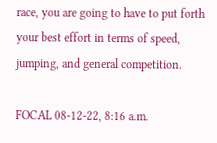race, you are going to have to put forth your best effort in terms of speed, jumping, and general competition.

FOCAL 08-12-22, 8:16 a.m.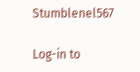Stumblenel567

Log-in to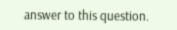answer to this question.